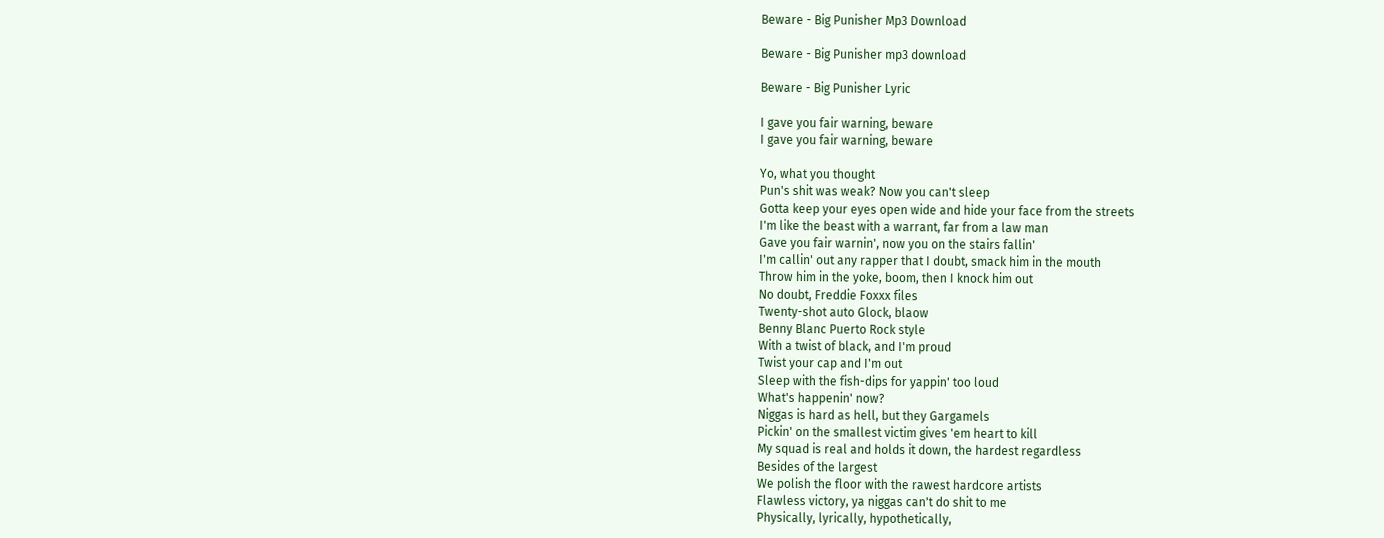Beware - Big Punisher Mp3 Download

Beware - Big Punisher mp3 download

Beware - Big Punisher Lyric

I gave you fair warning, beware
I gave you fair warning, beware

Yo, what you thought
Pun's shit was weak? Now you can't sleep
Gotta keep your eyes open wide and hide your face from the streets
I'm like the beast with a warrant, far from a law man
Gave you fair warnin', now you on the stairs fallin'
I'm callin' out any rapper that I doubt, smack him in the mouth
Throw him in the yoke, boom, then I knock him out
No doubt, Freddie Foxxx files
Twenty-shot auto Glock, blaow
Benny Blanc Puerto Rock style
With a twist of black, and I'm proud
Twist your cap and I'm out
Sleep with the fish-dips for yappin' too loud
What's happenin' now?
Niggas is hard as hell, but they Gargamels
Pickin' on the smallest victim gives 'em heart to kill
My squad is real and holds it down, the hardest regardless
Besides of the largest
We polish the floor with the rawest hardcore artists
Flawless victory, ya niggas can't do shit to me
Physically, lyrically, hypothetically,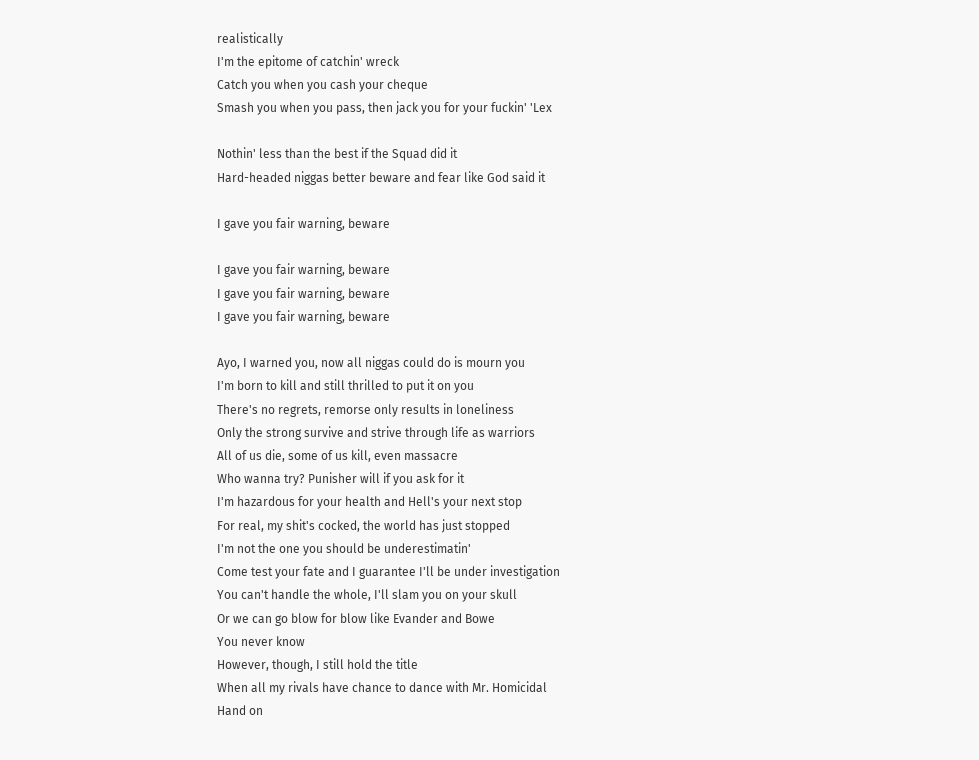realistically
I'm the epitome of catchin' wreck
Catch you when you cash your cheque
Smash you when you pass, then jack you for your fuckin' 'Lex

Nothin' less than the best if the Squad did it
Hard-headed niggas better beware and fear like God said it

I gave you fair warning, beware

I gave you fair warning, beware
I gave you fair warning, beware
I gave you fair warning, beware

Ayo, I warned you, now all niggas could do is mourn you
I'm born to kill and still thrilled to put it on you
There's no regrets, remorse only results in loneliness
Only the strong survive and strive through life as warriors
All of us die, some of us kill, even massacre
Who wanna try? Punisher will if you ask for it
I'm hazardous for your health and Hell's your next stop
For real, my shit's cocked, the world has just stopped
I'm not the one you should be underestimatin'
Come test your fate and I guarantee I'll be under investigation
You can't handle the whole, I'll slam you on your skull
Or we can go blow for blow like Evander and Bowe
You never know
However, though, I still hold the title
When all my rivals have chance to dance with Mr. Homicidal
Hand on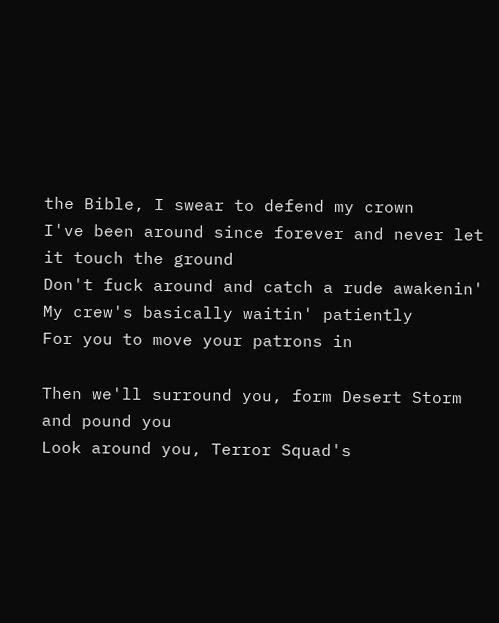the Bible, I swear to defend my crown
I've been around since forever and never let it touch the ground
Don't fuck around and catch a rude awakenin'
My crew's basically waitin' patiently
For you to move your patrons in

Then we'll surround you, form Desert Storm and pound you
Look around you, Terror Squad's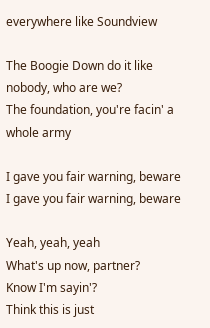everywhere like Soundview

The Boogie Down do it like nobody, who are we?
The foundation, you're facin' a whole army

I gave you fair warning, beware
I gave you fair warning, beware

Yeah, yeah, yeah
What's up now, partner?
Know I'm sayin'?
Think this is just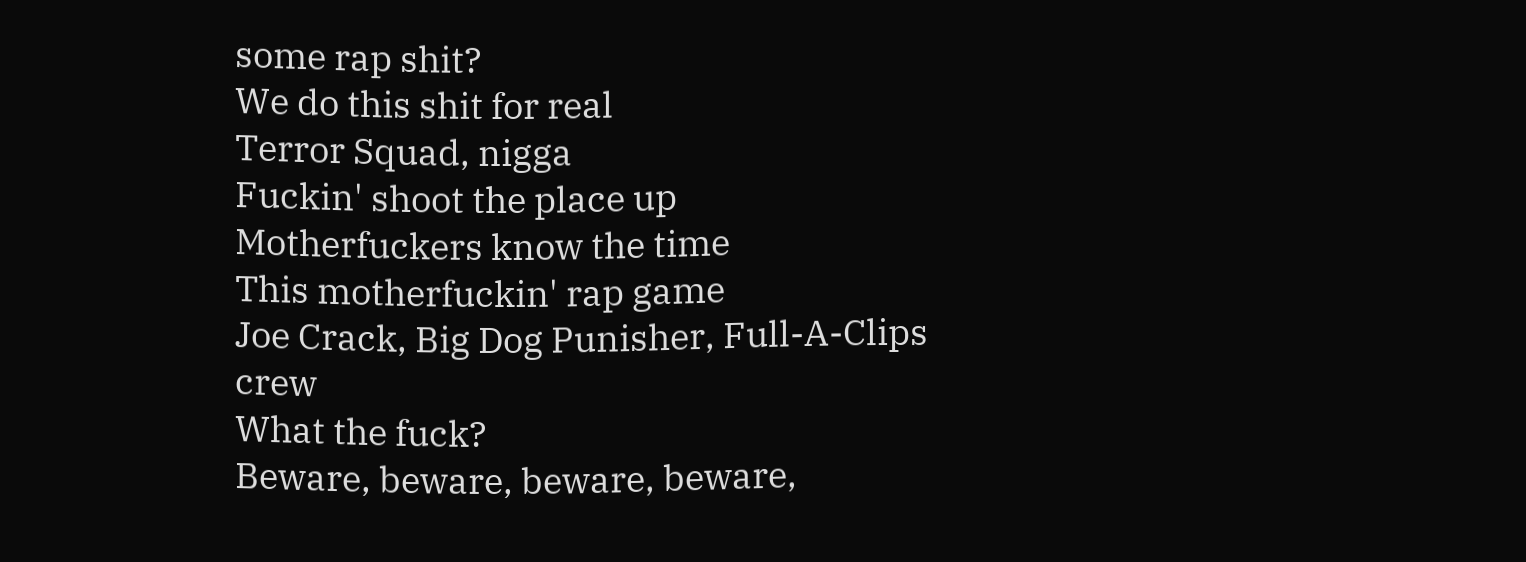some rap shit?
We do this shit for real
Terror Squad, nigga
Fuckin' shoot the place up
Motherfuckers know the time
This motherfuckin' rap game
Joe Crack, Big Dog Punisher, Full-A-Clips crew
What the fuck?
Beware, beware, beware, beware,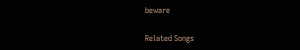beware

Related Songs